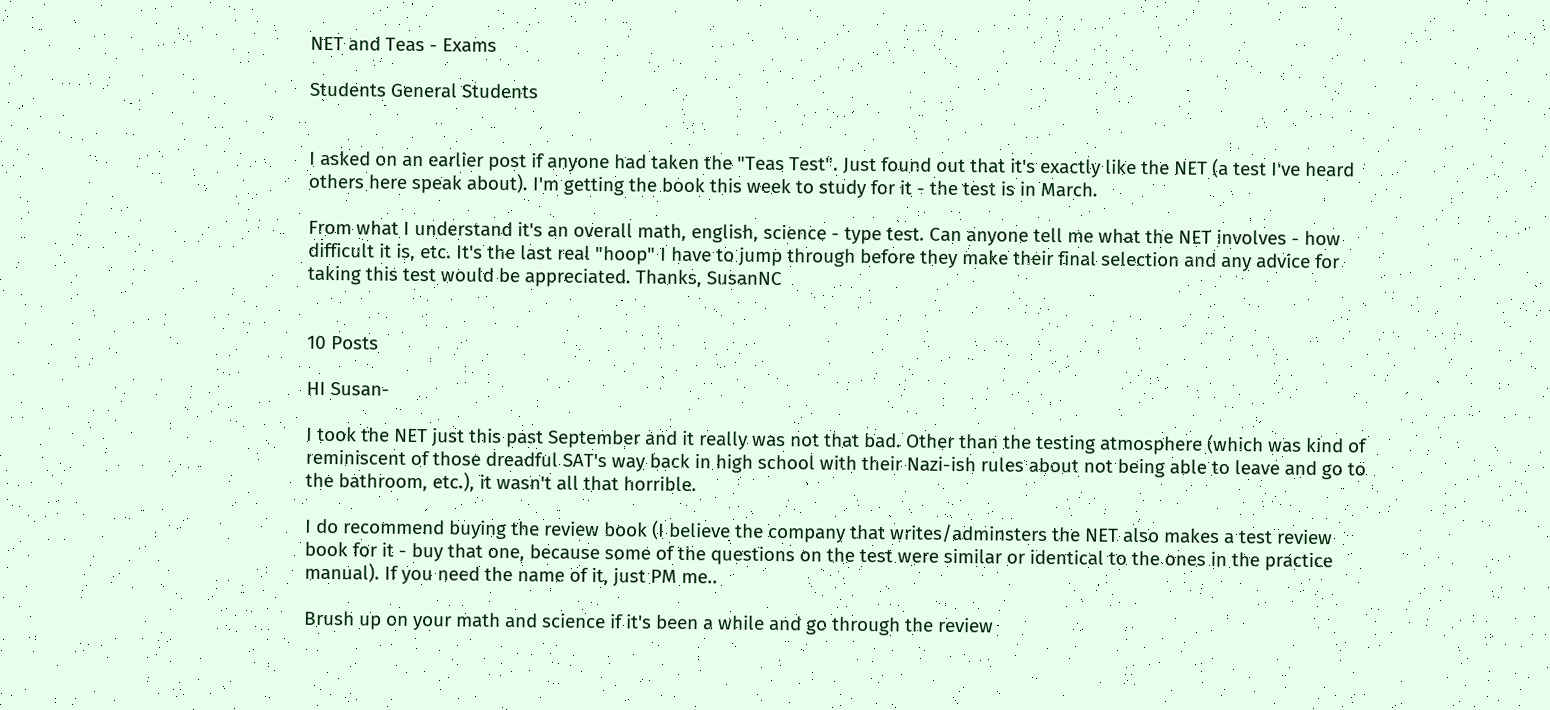NET and Teas - Exams

Students General Students


I asked on an earlier post if anyone had taken the "Teas Test". Just found out that it's exactly like the NET (a test I've heard others here speak about). I'm getting the book this week to study for it - the test is in March.

From what I understand it's an overall math, english, science - type test. Can anyone tell me what the NET involves - how difficult it is, etc. It's the last real "hoop" I have to jump through before they make their final selection and any advice for taking this test would be appreciated. Thanks, SusanNC


10 Posts

HI Susan-

I took the NET just this past September and it really was not that bad. Other than the testing atmosphere (which was kind of reminiscent of those dreadful SAT's way back in high school with their Nazi-ish rules about not being able to leave and go to the bathroom, etc.), it wasn't all that horrible.

I do recommend buying the review book (I believe the company that writes/adminsters the NET also makes a test review book for it - buy that one, because some of the questions on the test were similar or identical to the ones in the practice manual). If you need the name of it, just PM me..

Brush up on your math and science if it's been a while and go through the review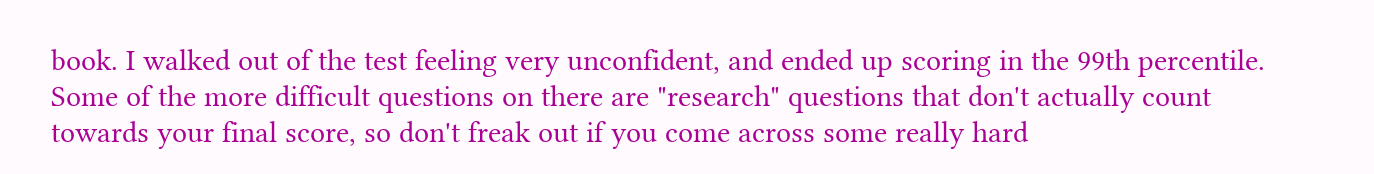book. I walked out of the test feeling very unconfident, and ended up scoring in the 99th percentile. Some of the more difficult questions on there are "research" questions that don't actually count towards your final score, so don't freak out if you come across some really hard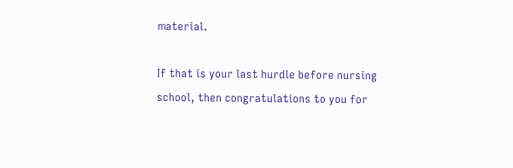material.

If that is your last hurdle before nursing school, then congratulations to you for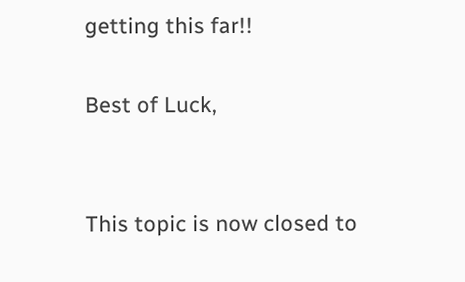getting this far!!

Best of Luck,


This topic is now closed to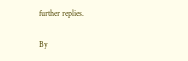further replies.

By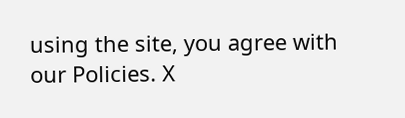using the site, you agree with our Policies. X